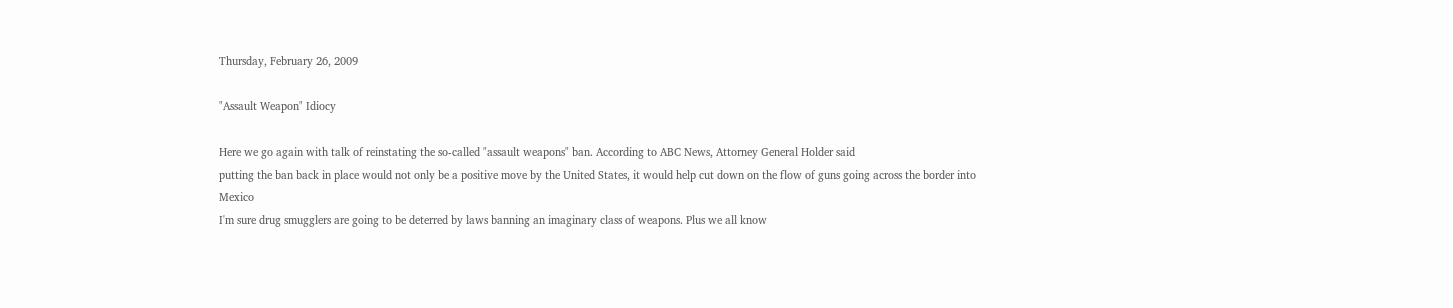Thursday, February 26, 2009

"Assault Weapon" Idiocy

Here we go again with talk of reinstating the so-called "assault weapons" ban. According to ABC News, Attorney General Holder said
putting the ban back in place would not only be a positive move by the United States, it would help cut down on the flow of guns going across the border into Mexico
I'm sure drug smugglers are going to be deterred by laws banning an imaginary class of weapons. Plus we all know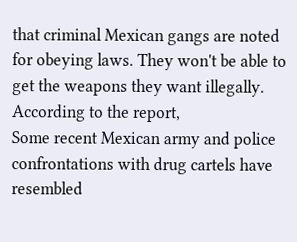that criminal Mexican gangs are noted for obeying laws. They won't be able to get the weapons they want illegally. According to the report,
Some recent Mexican army and police confrontations with drug cartels have resembled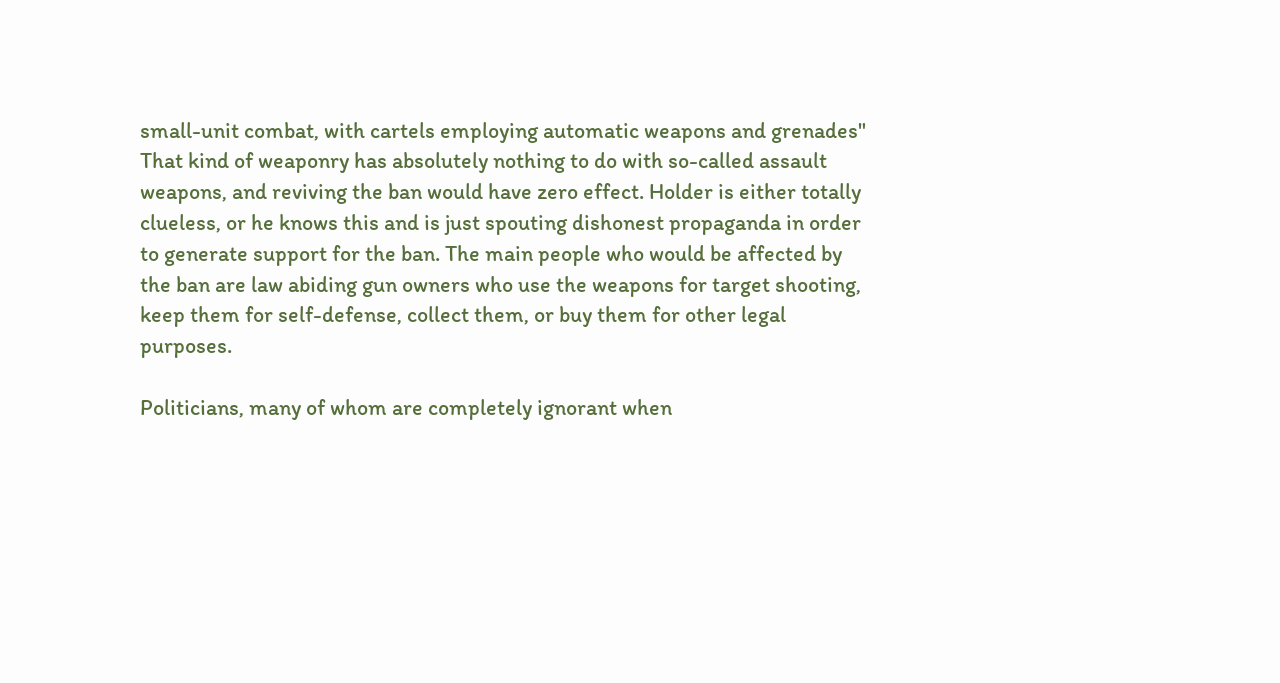small-unit combat, with cartels employing automatic weapons and grenades"
That kind of weaponry has absolutely nothing to do with so-called assault weapons, and reviving the ban would have zero effect. Holder is either totally clueless, or he knows this and is just spouting dishonest propaganda in order to generate support for the ban. The main people who would be affected by the ban are law abiding gun owners who use the weapons for target shooting, keep them for self-defense, collect them, or buy them for other legal purposes.

Politicians, many of whom are completely ignorant when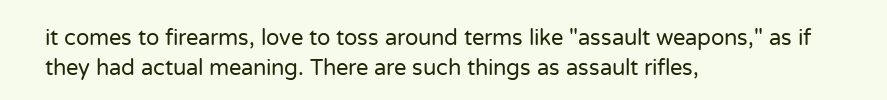it comes to firearms, love to toss around terms like "assault weapons," as if they had actual meaning. There are such things as assault rifles,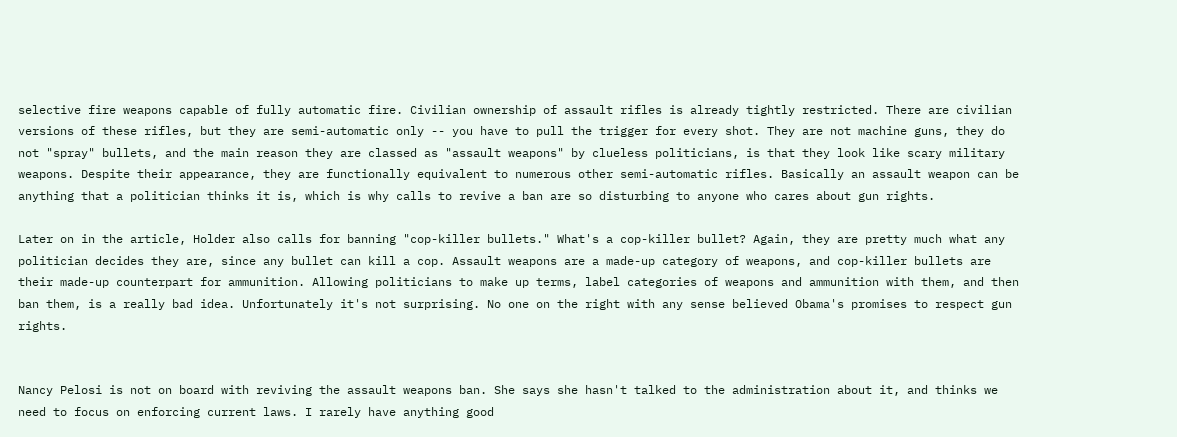selective fire weapons capable of fully automatic fire. Civilian ownership of assault rifles is already tightly restricted. There are civilian versions of these rifles, but they are semi-automatic only -- you have to pull the trigger for every shot. They are not machine guns, they do not "spray" bullets, and the main reason they are classed as "assault weapons" by clueless politicians, is that they look like scary military weapons. Despite their appearance, they are functionally equivalent to numerous other semi-automatic rifles. Basically an assault weapon can be anything that a politician thinks it is, which is why calls to revive a ban are so disturbing to anyone who cares about gun rights.

Later on in the article, Holder also calls for banning "cop-killer bullets." What's a cop-killer bullet? Again, they are pretty much what any politician decides they are, since any bullet can kill a cop. Assault weapons are a made-up category of weapons, and cop-killer bullets are their made-up counterpart for ammunition. Allowing politicians to make up terms, label categories of weapons and ammunition with them, and then ban them, is a really bad idea. Unfortunately it's not surprising. No one on the right with any sense believed Obama's promises to respect gun rights.


Nancy Pelosi is not on board with reviving the assault weapons ban. She says she hasn't talked to the administration about it, and thinks we need to focus on enforcing current laws. I rarely have anything good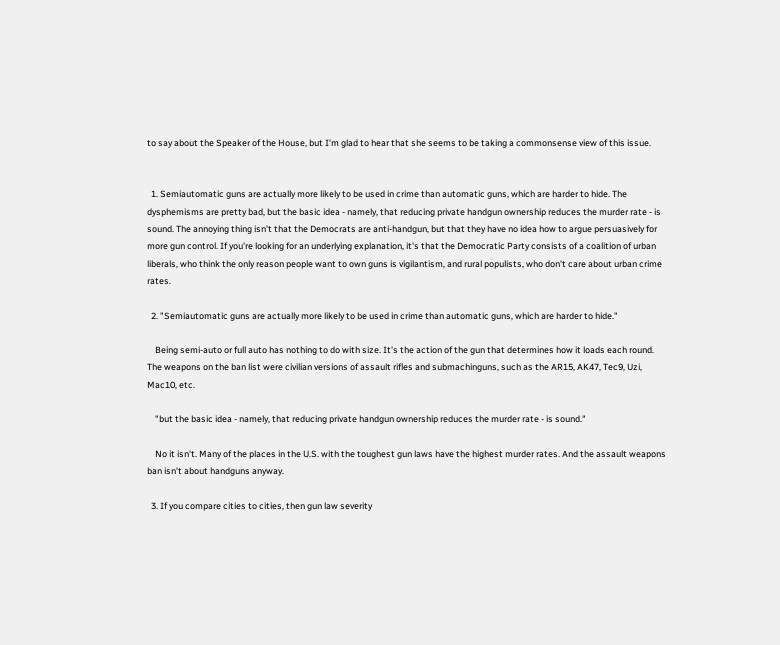to say about the Speaker of the House, but I'm glad to hear that she seems to be taking a commonsense view of this issue.


  1. Semiautomatic guns are actually more likely to be used in crime than automatic guns, which are harder to hide. The dysphemisms are pretty bad, but the basic idea - namely, that reducing private handgun ownership reduces the murder rate - is sound. The annoying thing isn't that the Democrats are anti-handgun, but that they have no idea how to argue persuasively for more gun control. If you're looking for an underlying explanation, it's that the Democratic Party consists of a coalition of urban liberals, who think the only reason people want to own guns is vigilantism, and rural populists, who don't care about urban crime rates.

  2. "Semiautomatic guns are actually more likely to be used in crime than automatic guns, which are harder to hide."

    Being semi-auto or full auto has nothing to do with size. It's the action of the gun that determines how it loads each round. The weapons on the ban list were civilian versions of assault rifles and submachinguns, such as the AR15, AK47, Tec9, Uzi, Mac10, etc.

    "but the basic idea - namely, that reducing private handgun ownership reduces the murder rate - is sound."

    No it isn't. Many of the places in the U.S. with the toughest gun laws have the highest murder rates. And the assault weapons ban isn't about handguns anyway.

  3. If you compare cities to cities, then gun law severity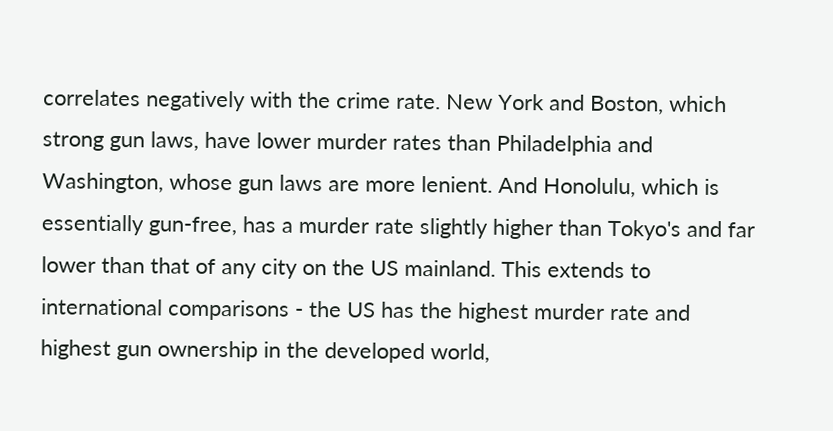correlates negatively with the crime rate. New York and Boston, which strong gun laws, have lower murder rates than Philadelphia and Washington, whose gun laws are more lenient. And Honolulu, which is essentially gun-free, has a murder rate slightly higher than Tokyo's and far lower than that of any city on the US mainland. This extends to international comparisons - the US has the highest murder rate and highest gun ownership in the developed world,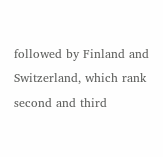followed by Finland and Switzerland, which rank second and third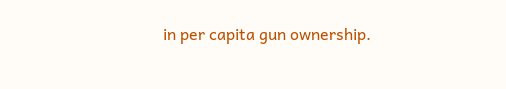in per capita gun ownership.